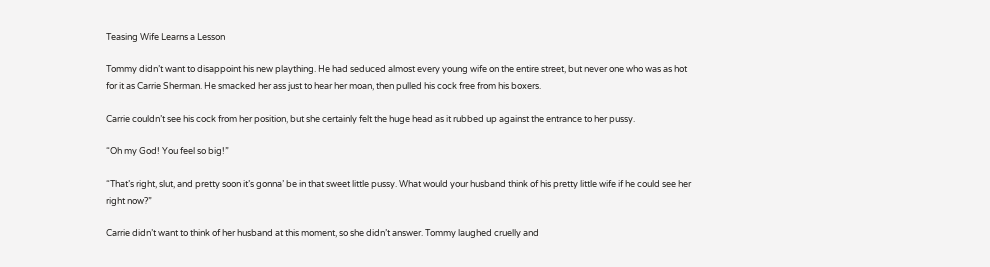Teasing Wife Learns a Lesson

Tommy didn’t want to disappoint his new plaything. He had seduced almost every young wife on the entire street, but never one who was as hot for it as Carrie Sherman. He smacked her ass just to hear her moan, then pulled his cock free from his boxers.

Carrie couldn’t see his cock from her position, but she certainly felt the huge head as it rubbed up against the entrance to her pussy.

“Oh my God! You feel so big!”

“That’s right, slut, and pretty soon it’s gonna’ be in that sweet little pussy. What would your husband think of his pretty little wife if he could see her right now?”

Carrie didn’t want to think of her husband at this moment, so she didn’t answer. Tommy laughed cruelly and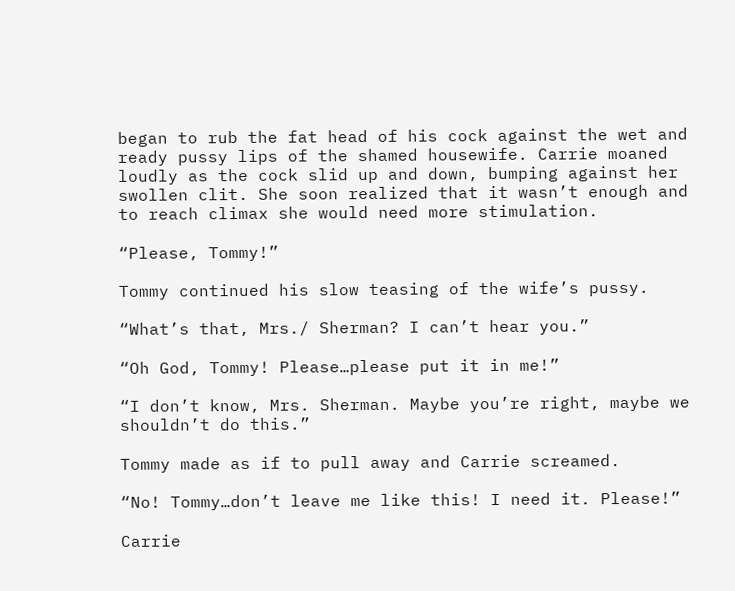began to rub the fat head of his cock against the wet and ready pussy lips of the shamed housewife. Carrie moaned loudly as the cock slid up and down, bumping against her swollen clit. She soon realized that it wasn’t enough and to reach climax she would need more stimulation.

“Please, Tommy!”

Tommy continued his slow teasing of the wife’s pussy.

“What’s that, Mrs./ Sherman? I can’t hear you.”

“Oh God, Tommy! Please…please put it in me!”

“I don’t know, Mrs. Sherman. Maybe you’re right, maybe we shouldn’t do this.”

Tommy made as if to pull away and Carrie screamed.

“No! Tommy…don’t leave me like this! I need it. Please!”

Carrie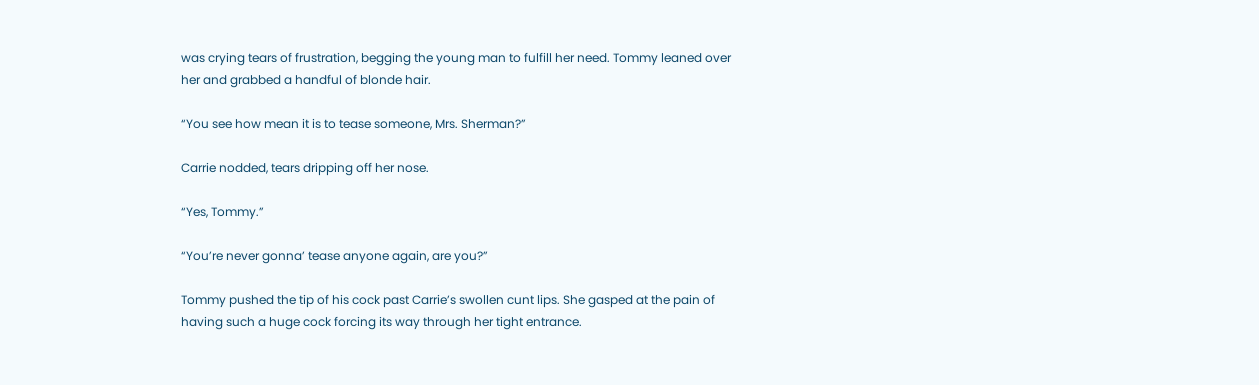was crying tears of frustration, begging the young man to fulfill her need. Tommy leaned over her and grabbed a handful of blonde hair.

“You see how mean it is to tease someone, Mrs. Sherman?”

Carrie nodded, tears dripping off her nose.

“Yes, Tommy.”

“You’re never gonna’ tease anyone again, are you?”

Tommy pushed the tip of his cock past Carrie’s swollen cunt lips. She gasped at the pain of having such a huge cock forcing its way through her tight entrance.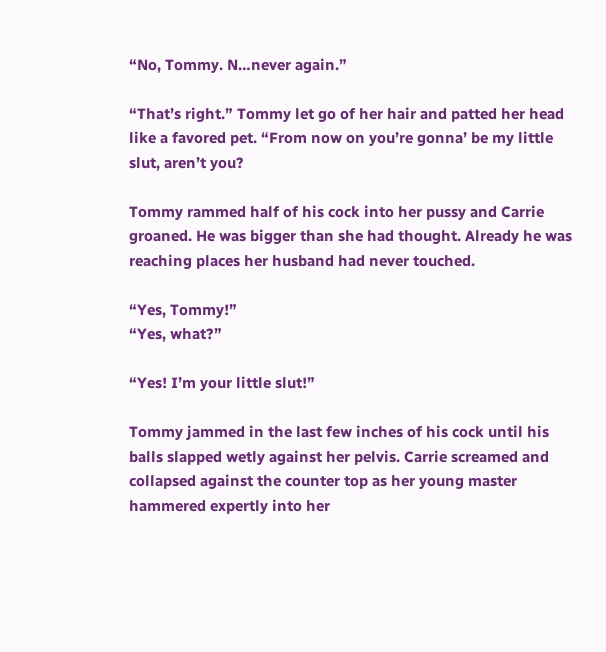“No, Tommy. N…never again.”

“That’s right.” Tommy let go of her hair and patted her head like a favored pet. “From now on you’re gonna’ be my little slut, aren’t you?

Tommy rammed half of his cock into her pussy and Carrie groaned. He was bigger than she had thought. Already he was reaching places her husband had never touched.

“Yes, Tommy!”
“Yes, what?”

“Yes! I’m your little slut!”

Tommy jammed in the last few inches of his cock until his balls slapped wetly against her pelvis. Carrie screamed and collapsed against the counter top as her young master hammered expertly into her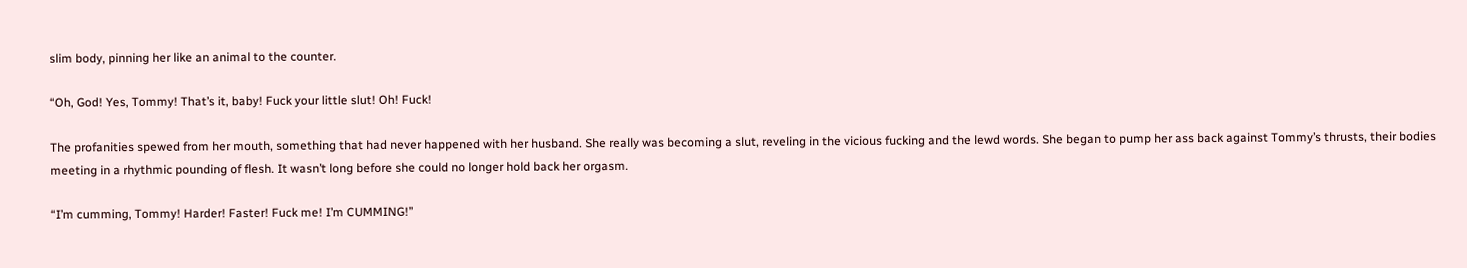slim body, pinning her like an animal to the counter.

“Oh, God! Yes, Tommy! That’s it, baby! Fuck your little slut! Oh! Fuck!

The profanities spewed from her mouth, something that had never happened with her husband. She really was becoming a slut, reveling in the vicious fucking and the lewd words. She began to pump her ass back against Tommy’s thrusts, their bodies meeting in a rhythmic pounding of flesh. It wasn’t long before she could no longer hold back her orgasm.

“I’m cumming, Tommy! Harder! Faster! Fuck me! I’m CUMMING!”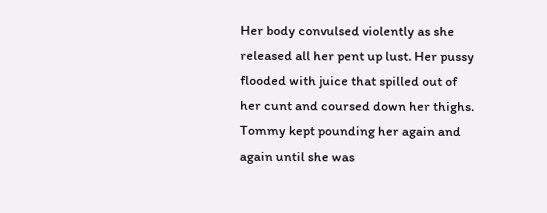Her body convulsed violently as she released all her pent up lust. Her pussy flooded with juice that spilled out of her cunt and coursed down her thighs. Tommy kept pounding her again and again until she was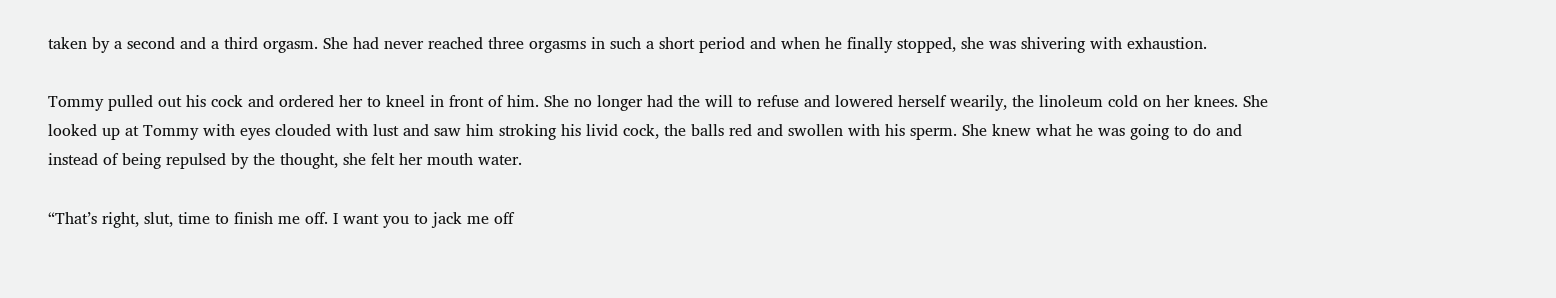taken by a second and a third orgasm. She had never reached three orgasms in such a short period and when he finally stopped, she was shivering with exhaustion.

Tommy pulled out his cock and ordered her to kneel in front of him. She no longer had the will to refuse and lowered herself wearily, the linoleum cold on her knees. She looked up at Tommy with eyes clouded with lust and saw him stroking his livid cock, the balls red and swollen with his sperm. She knew what he was going to do and instead of being repulsed by the thought, she felt her mouth water.

“That’s right, slut, time to finish me off. I want you to jack me off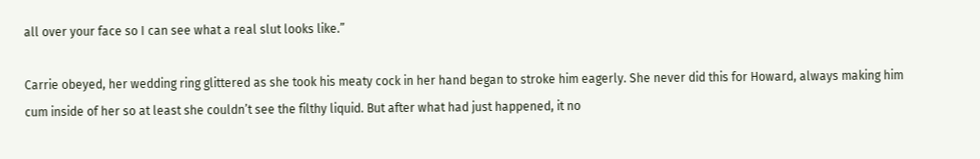all over your face so I can see what a real slut looks like.”

Carrie obeyed, her wedding ring glittered as she took his meaty cock in her hand began to stroke him eagerly. She never did this for Howard, always making him cum inside of her so at least she couldn’t see the filthy liquid. But after what had just happened, it no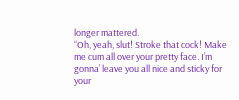longer mattered.
“Oh, yeah, slut! Stroke that cock! Make me cum all over your pretty face. I’m gonna’ leave you all nice and sticky for your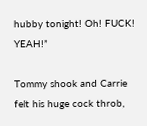hubby tonight! Oh! FUCK! YEAH!”

Tommy shook and Carrie felt his huge cock throb,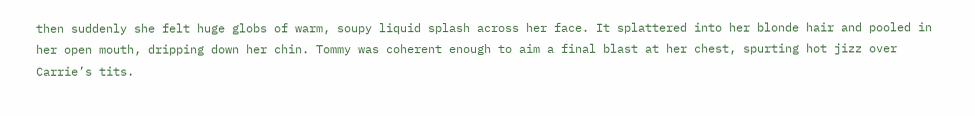then suddenly she felt huge globs of warm, soupy liquid splash across her face. It splattered into her blonde hair and pooled in her open mouth, dripping down her chin. Tommy was coherent enough to aim a final blast at her chest, spurting hot jizz over Carrie’s tits.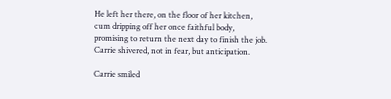He left her there, on the floor of her kitchen, cum dripping off her once faithful body, promising to return the next day to finish the job. Carrie shivered, not in fear, but anticipation.

Carrie smiled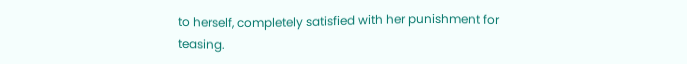to herself, completely satisfied with her punishment for teasing.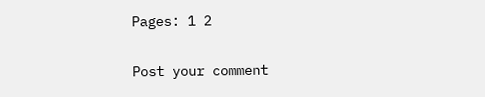Pages: 1 2

Post your comment